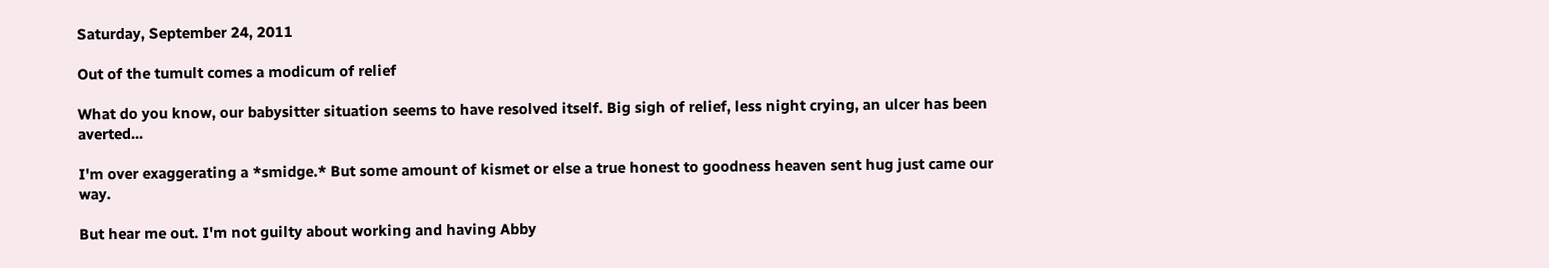Saturday, September 24, 2011

Out of the tumult comes a modicum of relief

What do you know, our babysitter situation seems to have resolved itself. Big sigh of relief, less night crying, an ulcer has been averted...

I'm over exaggerating a *smidge.* But some amount of kismet or else a true honest to goodness heaven sent hug just came our way.

But hear me out. I'm not guilty about working and having Abby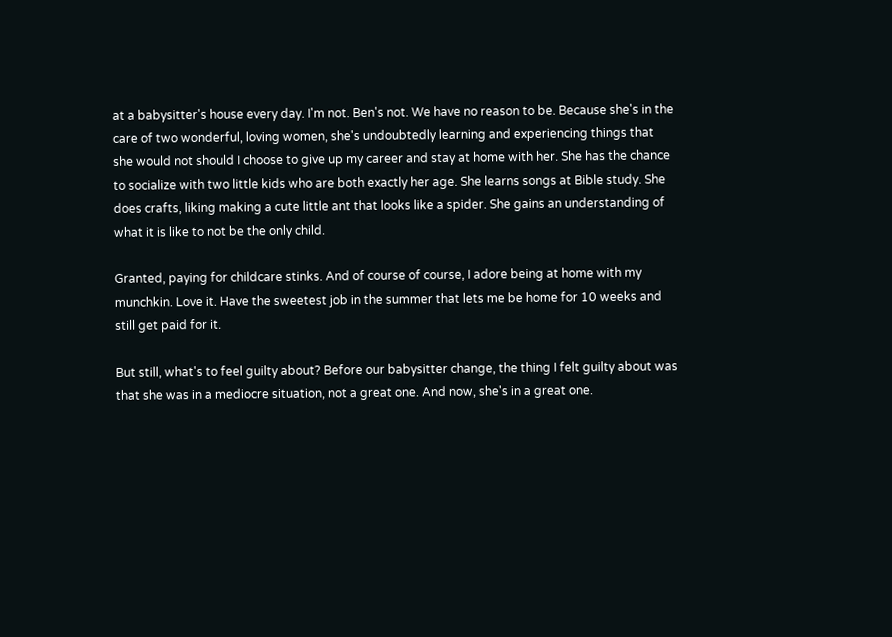at a babysitter's house every day. I'm not. Ben's not. We have no reason to be. Because she's in the care of two wonderful, loving women, she's undoubtedly learning and experiencing things that she would not should I choose to give up my career and stay at home with her. She has the chance to socialize with two little kids who are both exactly her age. She learns songs at Bible study. She does crafts, liking making a cute little ant that looks like a spider. She gains an understanding of what it is like to not be the only child.

Granted, paying for childcare stinks. And of course of course, I adore being at home with my munchkin. Love it. Have the sweetest job in the summer that lets me be home for 10 weeks and still get paid for it.

But still, what's to feel guilty about? Before our babysitter change, the thing I felt guilty about was that she was in a mediocre situation, not a great one. And now, she's in a great one.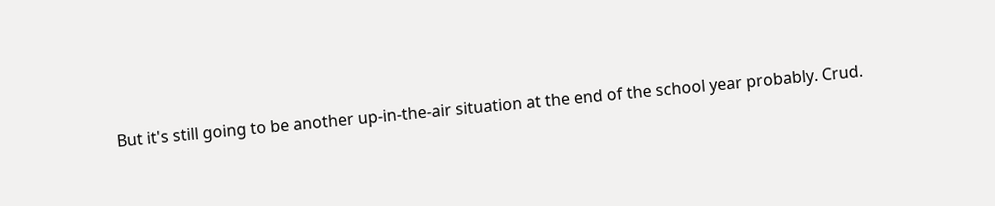But it's still going to be another up-in-the-air situation at the end of the school year probably. Crud.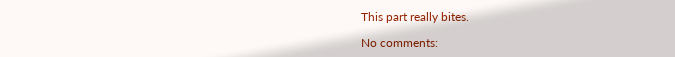This part really bites.

No comments: